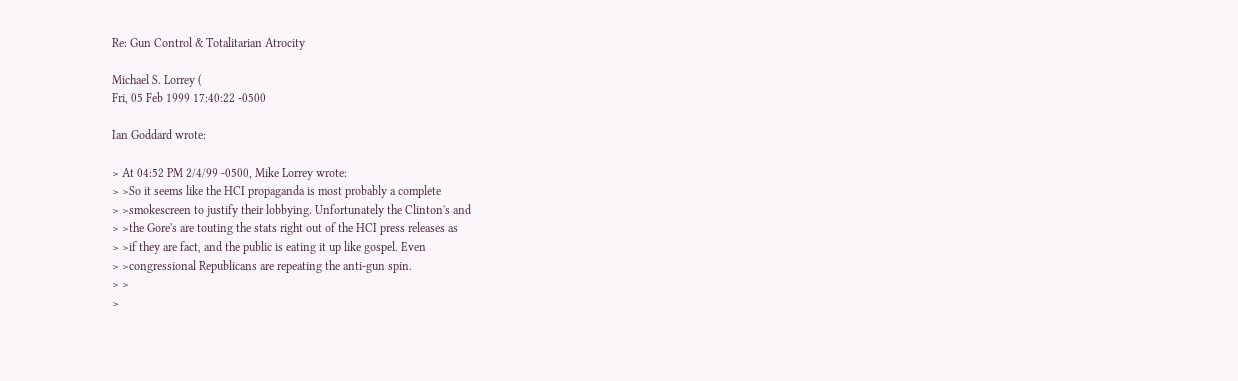Re: Gun Control & Totalitarian Atrocity

Michael S. Lorrey (
Fri, 05 Feb 1999 17:40:22 -0500

Ian Goddard wrote:

> At 04:52 PM 2/4/99 -0500, Mike Lorrey wrote:
> >So it seems like the HCI propaganda is most probably a complete
> >smokescreen to justify their lobbying. Unfortunately the Clinton's and
> >the Gore's are touting the stats right out of the HCI press releases as
> >if they are fact, and the public is eating it up like gospel. Even
> >congressional Republicans are repeating the anti-gun spin.
> >
>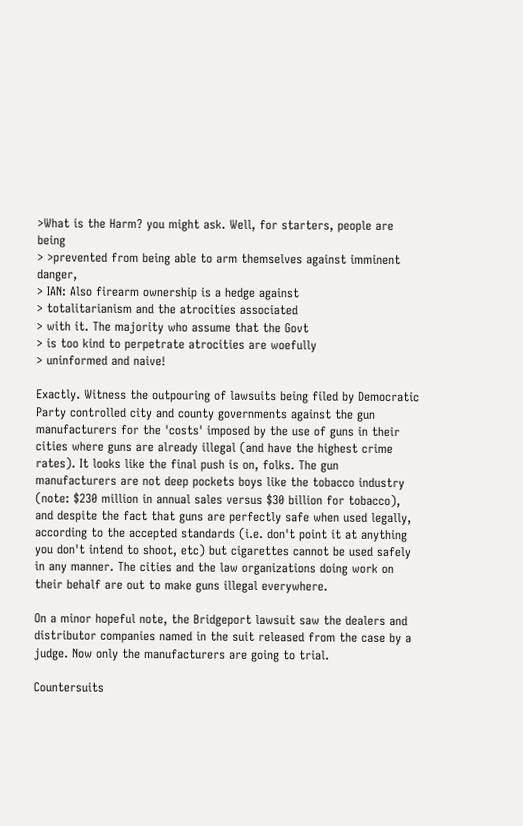>What is the Harm? you might ask. Well, for starters, people are being
> >prevented from being able to arm themselves against imminent danger,
> IAN: Also firearm ownership is a hedge against
> totalitarianism and the atrocities associated
> with it. The majority who assume that the Govt
> is too kind to perpetrate atrocities are woefully
> uninformed and naive!

Exactly. Witness the outpouring of lawsuits being filed by Democratic Party controlled city and county governments against the gun manufacturers for the 'costs' imposed by the use of guns in their cities where guns are already illegal (and have the highest crime rates). It looks like the final push is on, folks. The gun manufacturers are not deep pockets boys like the tobacco industry (note: $230 million in annual sales versus $30 billion for tobacco), and despite the fact that guns are perfectly safe when used legally, according to the accepted standards (i.e. don't point it at anything you don't intend to shoot, etc) but cigarettes cannot be used safely in any manner. The cities and the law organizations doing work on their behalf are out to make guns illegal everywhere.

On a minor hopeful note, the Bridgeport lawsuit saw the dealers and distributor companies named in the suit released from the case by a judge. Now only the manufacturers are going to trial.

Countersuits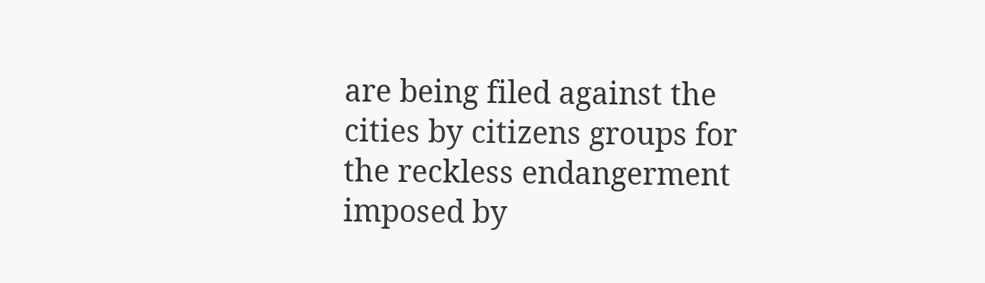are being filed against the cities by citizens groups for the reckless endangerment imposed by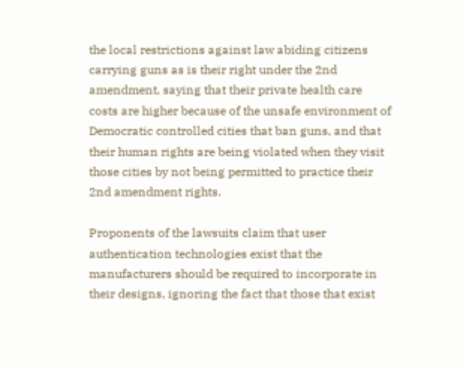the local restrictions against law abiding citizens carrying guns as is their right under the 2nd amendment, saying that their private health care costs are higher because of the unsafe environment of Democratic controlled cities that ban guns, and that their human rights are being violated when they visit those cities by not being permitted to practice their 2nd amendment rights.

Proponents of the lawsuits claim that user authentication technologies exist that the manufacturers should be required to incorporate in their designs, ignoring the fact that those that exist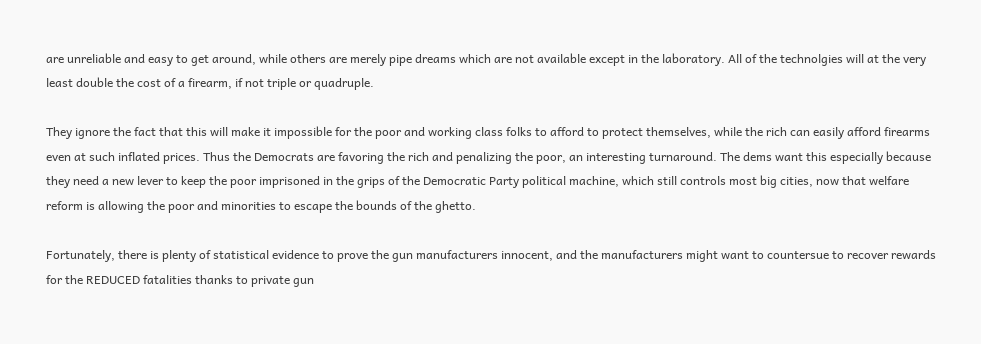are unreliable and easy to get around, while others are merely pipe dreams which are not available except in the laboratory. All of the technolgies will at the very least double the cost of a firearm, if not triple or quadruple.

They ignore the fact that this will make it impossible for the poor and working class folks to afford to protect themselves, while the rich can easily afford firearms even at such inflated prices. Thus the Democrats are favoring the rich and penalizing the poor, an interesting turnaround. The dems want this especially because they need a new lever to keep the poor imprisoned in the grips of the Democratic Party political machine, which still controls most big cities, now that welfare reform is allowing the poor and minorities to escape the bounds of the ghetto.

Fortunately, there is plenty of statistical evidence to prove the gun manufacturers innocent, and the manufacturers might want to countersue to recover rewards for the REDUCED fatalities thanks to private gun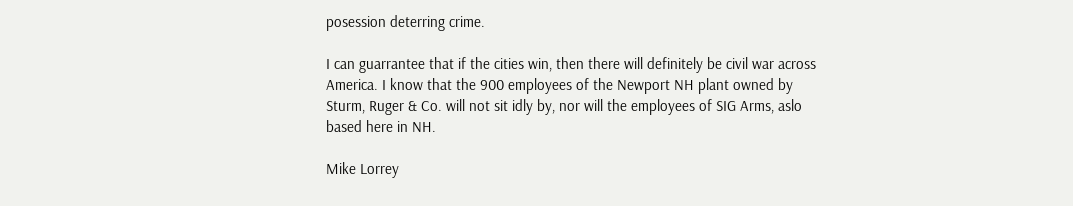posession deterring crime.

I can guarrantee that if the cities win, then there will definitely be civil war across America. I know that the 900 employees of the Newport NH plant owned by Sturm, Ruger & Co. will not sit idly by, nor will the employees of SIG Arms, aslo based here in NH.

Mike Lorrey